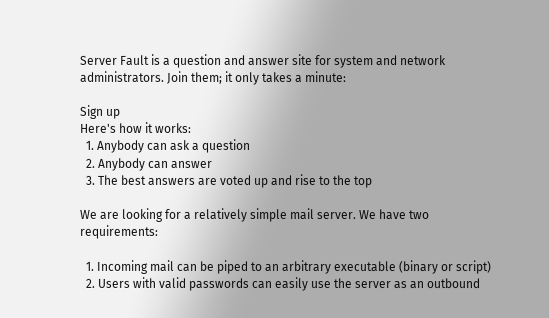Server Fault is a question and answer site for system and network administrators. Join them; it only takes a minute:

Sign up
Here's how it works:
  1. Anybody can ask a question
  2. Anybody can answer
  3. The best answers are voted up and rise to the top

We are looking for a relatively simple mail server. We have two requirements:

  1. Incoming mail can be piped to an arbitrary executable (binary or script)
  2. Users with valid passwords can easily use the server as an outbound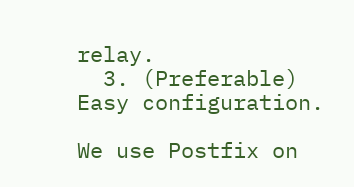relay.
  3. (Preferable) Easy configuration.

We use Postfix on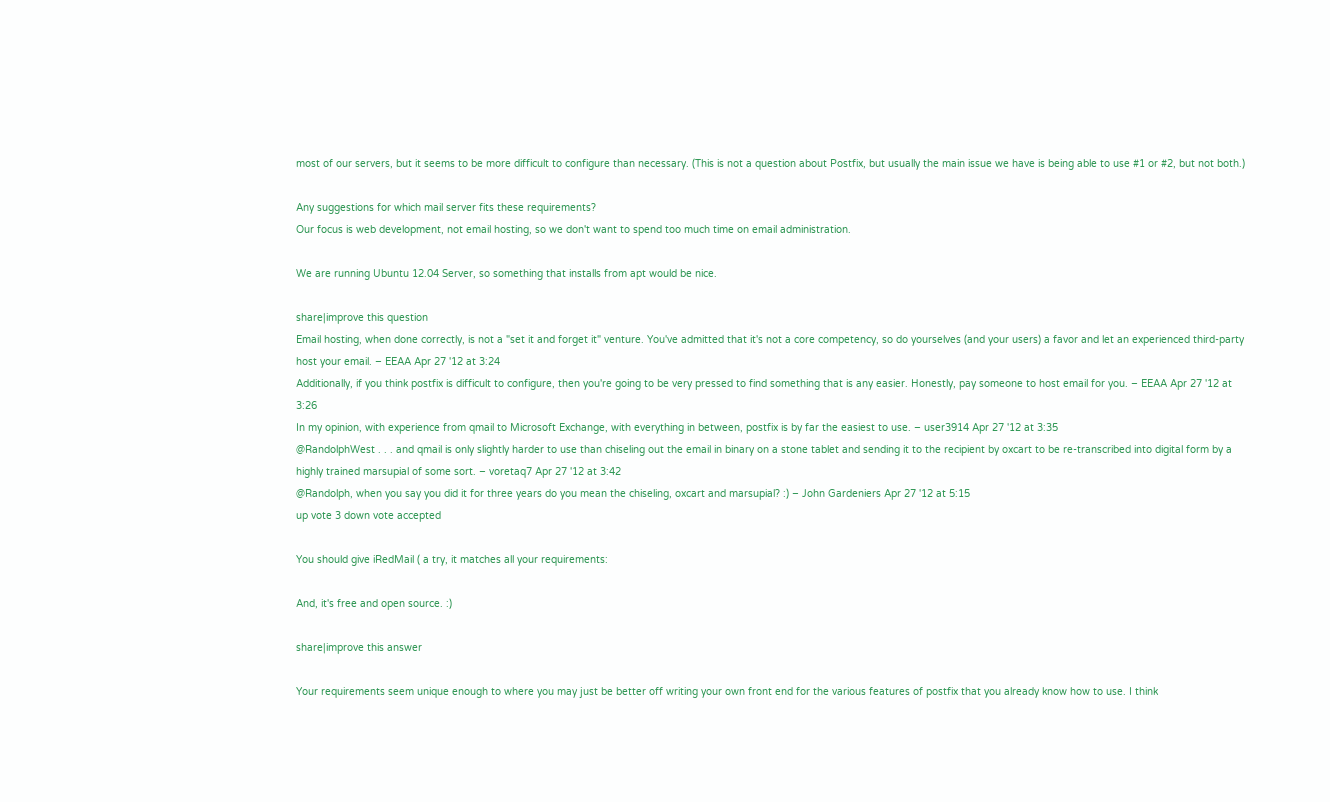most of our servers, but it seems to be more difficult to configure than necessary. (This is not a question about Postfix, but usually the main issue we have is being able to use #1 or #2, but not both.)

Any suggestions for which mail server fits these requirements?
Our focus is web development, not email hosting, so we don't want to spend too much time on email administration.

We are running Ubuntu 12.04 Server, so something that installs from apt would be nice.

share|improve this question
Email hosting, when done correctly, is not a "set it and forget it" venture. You've admitted that it's not a core competency, so do yourselves (and your users) a favor and let an experienced third-party host your email. – EEAA Apr 27 '12 at 3:24
Additionally, if you think postfix is difficult to configure, then you're going to be very pressed to find something that is any easier. Honestly, pay someone to host email for you. – EEAA Apr 27 '12 at 3:26
In my opinion, with experience from qmail to Microsoft Exchange, with everything in between, postfix is by far the easiest to use. – user3914 Apr 27 '12 at 3:35
@RandolphWest . . . and qmail is only slightly harder to use than chiseling out the email in binary on a stone tablet and sending it to the recipient by oxcart to be re-transcribed into digital form by a highly trained marsupial of some sort. – voretaq7 Apr 27 '12 at 3:42
@Randolph, when you say you did it for three years do you mean the chiseling, oxcart and marsupial? :) – John Gardeniers Apr 27 '12 at 5:15
up vote 3 down vote accepted

You should give iRedMail ( a try, it matches all your requirements:

And, it's free and open source. :)

share|improve this answer

Your requirements seem unique enough to where you may just be better off writing your own front end for the various features of postfix that you already know how to use. I think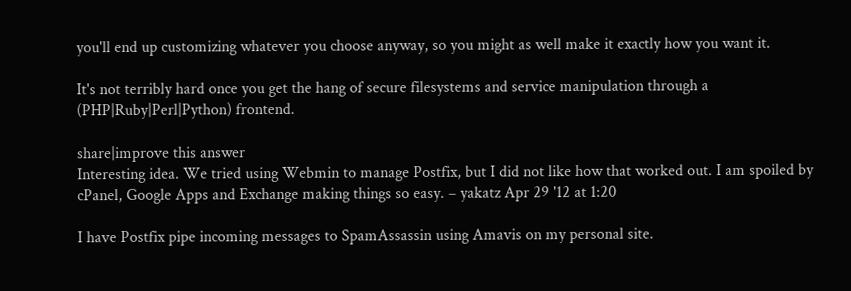you'll end up customizing whatever you choose anyway, so you might as well make it exactly how you want it.

It's not terribly hard once you get the hang of secure filesystems and service manipulation through a (PHP|Ruby|Perl|Python) frontend.

share|improve this answer
Interesting idea. We tried using Webmin to manage Postfix, but I did not like how that worked out. I am spoiled by cPanel, Google Apps and Exchange making things so easy. – yakatz Apr 29 '12 at 1:20

I have Postfix pipe incoming messages to SpamAssassin using Amavis on my personal site.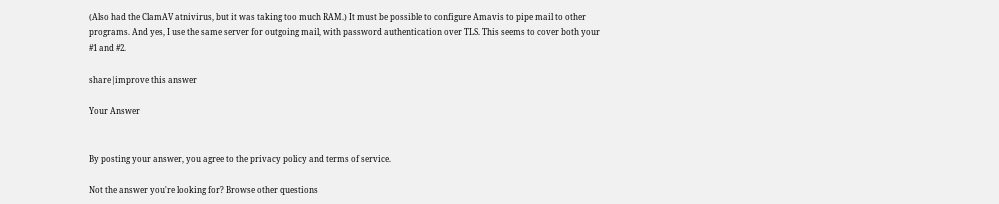(Also had the ClamAV atnivirus, but it was taking too much RAM.) It must be possible to configure Amavis to pipe mail to other programs. And yes, I use the same server for outgoing mail, with password authentication over TLS. This seems to cover both your #1 and #2.

share|improve this answer

Your Answer


By posting your answer, you agree to the privacy policy and terms of service.

Not the answer you're looking for? Browse other questions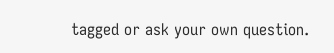tagged or ask your own question.